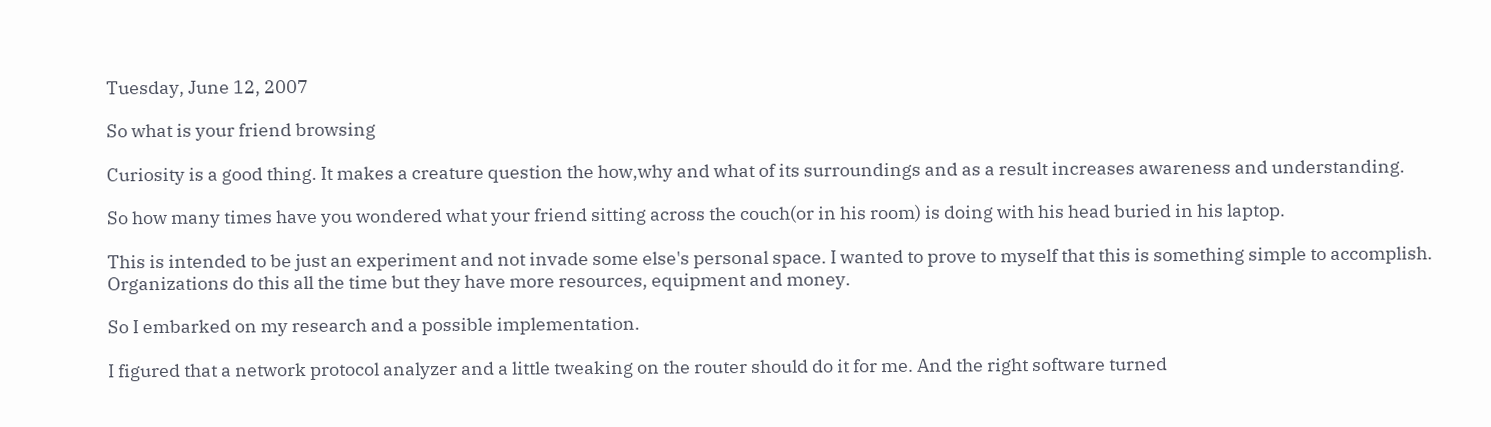Tuesday, June 12, 2007

So what is your friend browsing

Curiosity is a good thing. It makes a creature question the how,why and what of its surroundings and as a result increases awareness and understanding.

So how many times have you wondered what your friend sitting across the couch(or in his room) is doing with his head buried in his laptop.

This is intended to be just an experiment and not invade some else's personal space. I wanted to prove to myself that this is something simple to accomplish. Organizations do this all the time but they have more resources, equipment and money.

So I embarked on my research and a possible implementation.

I figured that a network protocol analyzer and a little tweaking on the router should do it for me. And the right software turned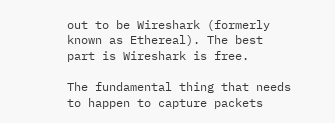out to be Wireshark (formerly known as Ethereal). The best part is Wireshark is free.

The fundamental thing that needs to happen to capture packets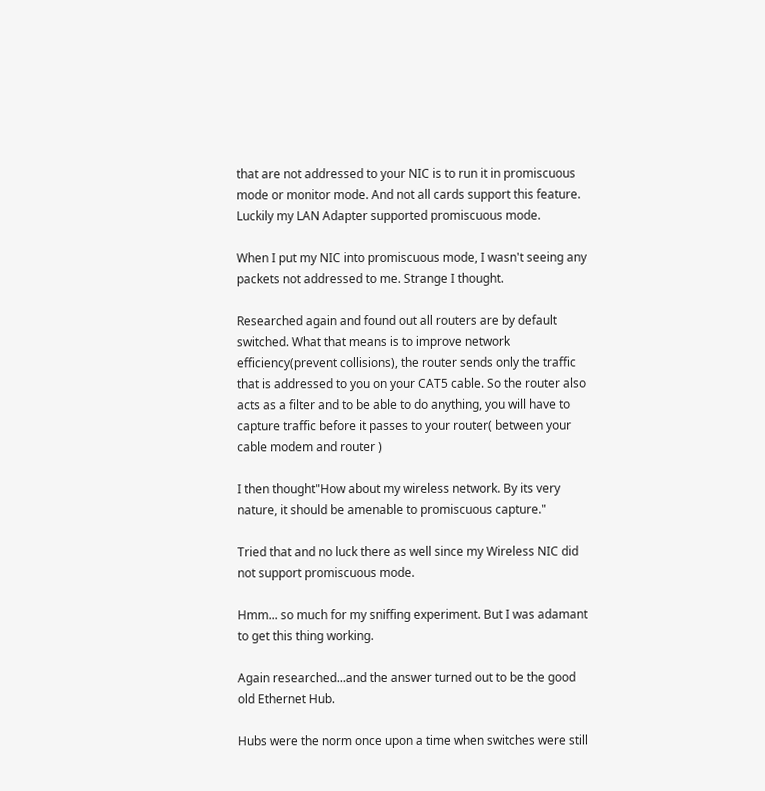that are not addressed to your NIC is to run it in promiscuous mode or monitor mode. And not all cards support this feature. Luckily my LAN Adapter supported promiscuous mode.

When I put my NIC into promiscuous mode, I wasn't seeing any packets not addressed to me. Strange I thought.

Researched again and found out all routers are by default switched. What that means is to improve network efficiency(prevent collisions), the router sends only the traffic that is addressed to you on your CAT5 cable. So the router also acts as a filter and to be able to do anything, you will have to capture traffic before it passes to your router( between your cable modem and router )

I then thought"How about my wireless network. By its very nature, it should be amenable to promiscuous capture."

Tried that and no luck there as well since my Wireless NIC did not support promiscuous mode.

Hmm... so much for my sniffing experiment. But I was adamant to get this thing working.

Again researched...and the answer turned out to be the good old Ethernet Hub.

Hubs were the norm once upon a time when switches were still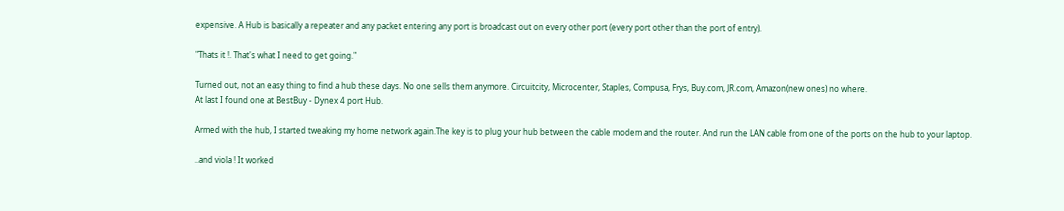expensive. A Hub is basically a repeater and any packet entering any port is broadcast out on every other port (every port other than the port of entry).

"Thats it !. That's what I need to get going."

Turned out, not an easy thing to find a hub these days. No one sells them anymore. Circuitcity, Microcenter, Staples, Compusa, Frys, Buy.com, JR.com, Amazon(new ones) no where.
At last I found one at BestBuy - Dynex 4 port Hub.

Armed with the hub, I started tweaking my home network again.The key is to plug your hub between the cable modem and the router. And run the LAN cable from one of the ports on the hub to your laptop.

..and viola ! It worked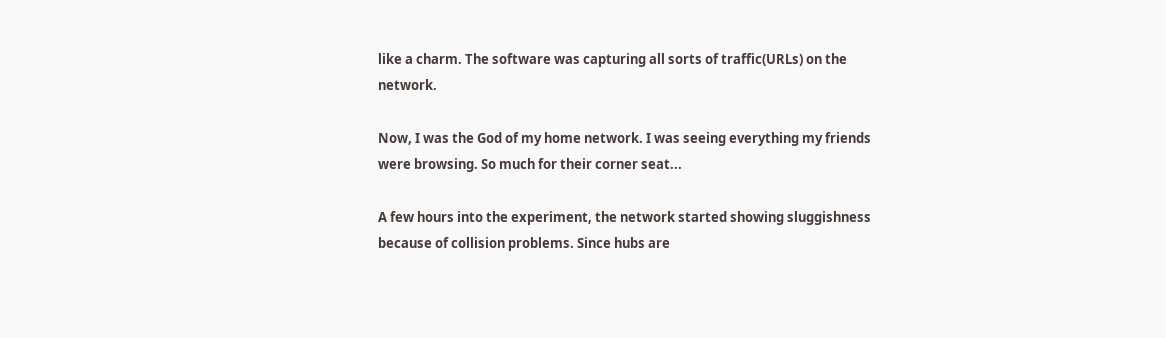like a charm. The software was capturing all sorts of traffic(URLs) on the network.

Now, I was the God of my home network. I was seeing everything my friends were browsing. So much for their corner seat...

A few hours into the experiment, the network started showing sluggishness because of collision problems. Since hubs are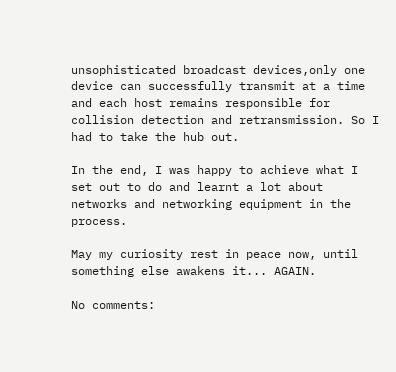unsophisticated broadcast devices,only one device can successfully transmit at a time and each host remains responsible for collision detection and retransmission. So I had to take the hub out.

In the end, I was happy to achieve what I set out to do and learnt a lot about networks and networking equipment in the process.

May my curiosity rest in peace now, until something else awakens it... AGAIN.

No comments: